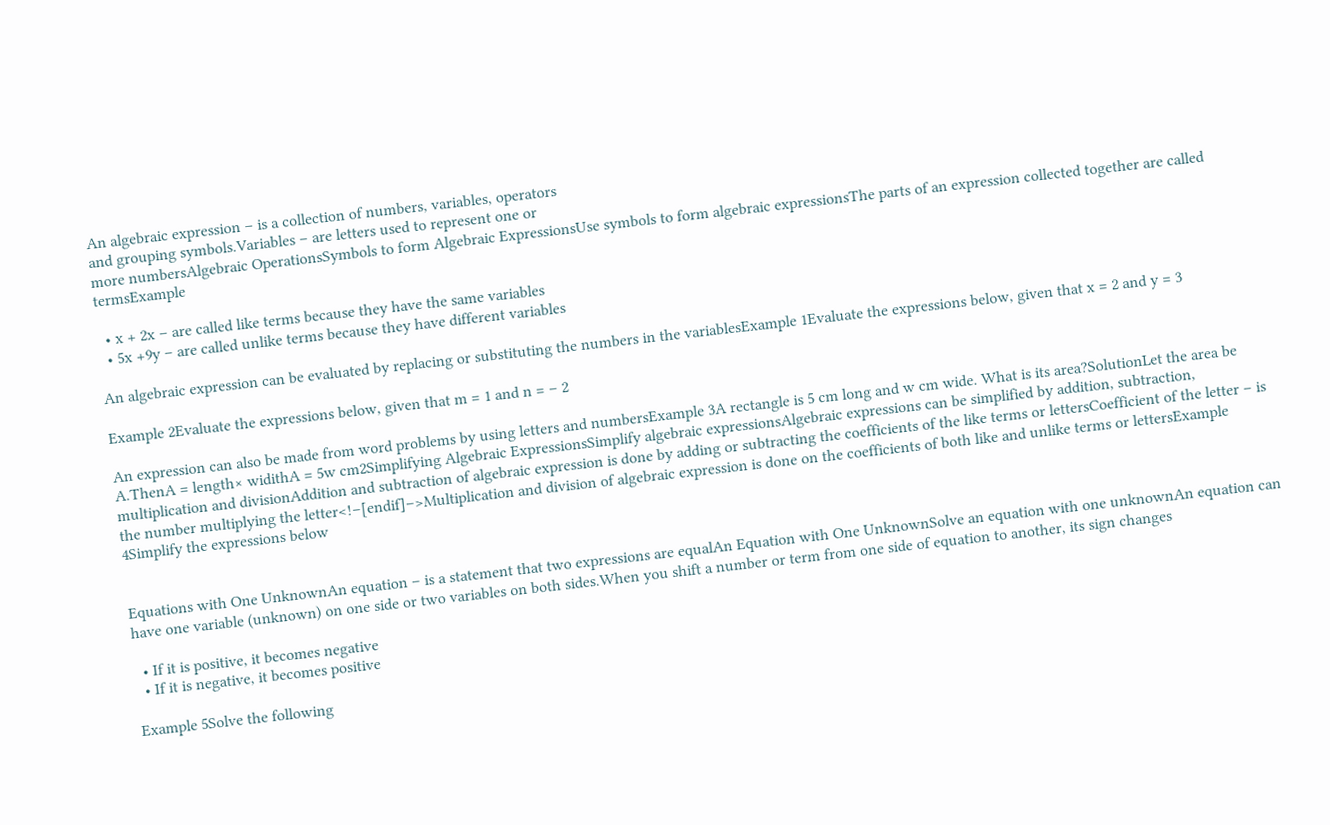An algebraic expression – is a collection of numbers, variables, operators
and grouping symbols.Variables – are letters used to represent one or
more numbersAlgebraic OperationsSymbols to form Algebraic ExpressionsUse symbols to form algebraic expressionsThe parts of an expression collected together are called termsExample

  • x + 2x – are called like terms because they have the same variables
  • 5x +9y – are called unlike terms because they have different variables

An algebraic expression can be evaluated by replacing or substituting the numbers in the variablesExample 1Evaluate the expressions below, given that x = 2 and y = 3

Example 2Evaluate the expressions below, given that m = 1 and n = – 2

An expression can also be made from word problems by using letters and numbersExample 3A rectangle is 5 cm long and w cm wide. What is its area?SolutionLet the area be A.ThenA = length× widithA = 5w cm2Simplifying Algebraic ExpressionsSimplify algebraic expressionsAlgebraic expressions can be simplified by addition, subtraction, multiplication and divisionAddition and subtraction of algebraic expression is done by adding or subtracting the coefficients of the like terms or lettersCoefficient of the letter – is the number multiplying the letter<!–[endif]–>Multiplication and division of algebraic expression is done on the coefficients of both like and unlike terms or lettersExample 4Simplify the expressions below


Equations with One UnknownAn equation – is a statement that two expressions are equalAn Equation with One UnknownSolve an equation with one unknownAn equation can have one variable (unknown) on one side or two variables on both sides.When you shift a number or term from one side of equation to another, its sign changes

  • If it is positive, it becomes negative
  • If it is negative, it becomes positive

Example 5Solve the following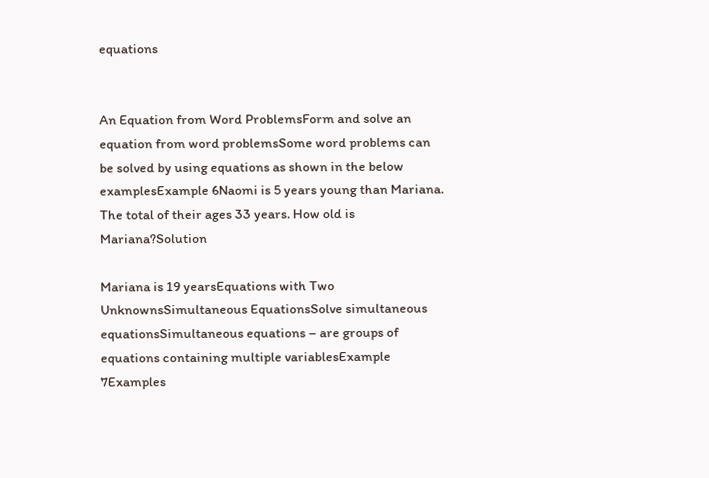equations


An Equation from Word ProblemsForm and solve an equation from word problemsSome word problems can be solved by using equations as shown in the below examplesExample 6Naomi is 5 years young than Mariana. The total of their ages 33 years. How old is Mariana?Solution

Mariana is 19 yearsEquations with Two UnknownsSimultaneous EquationsSolve simultaneous equationsSimultaneous equations – are groups of equations containing multiple variablesExample 7Examples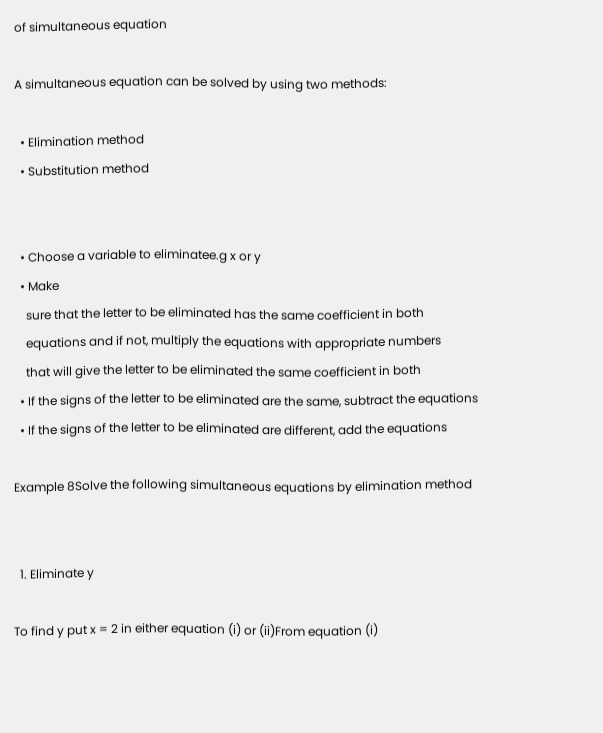of simultaneous equation

A simultaneous equation can be solved by using two methods:

  • Elimination method
  • Substitution method


  • Choose a variable to eliminatee.g x or y
  • Make
    sure that the letter to be eliminated has the same coefficient in both
    equations and if not, multiply the equations with appropriate numbers
    that will give the letter to be eliminated the same coefficient in both
  • If the signs of the letter to be eliminated are the same, subtract the equations
  • If the signs of the letter to be eliminated are different, add the equations

Example 8Solve the following simultaneous equations by elimination method


  1. Eliminate y

To find y put x = 2 in either equation (i) or (ii)From equation (i)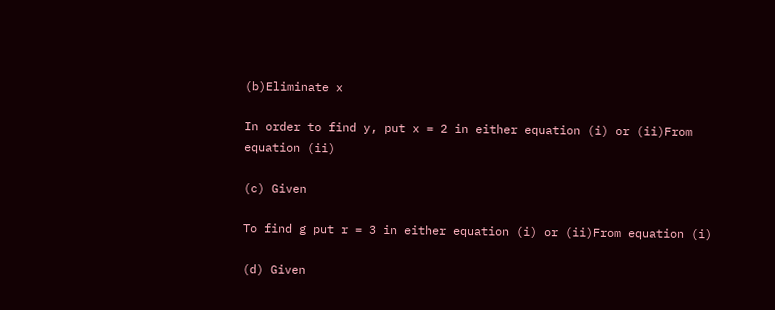(b)Eliminate x

In order to find y, put x = 2 in either equation (i) or (ii)From equation (ii)

(c) Given

To find g put r = 3 in either equation (i) or (ii)From equation (i)

(d) Given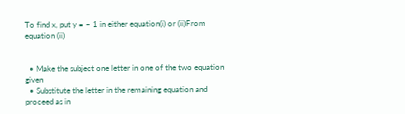To find x, put y = – 1 in either equation(i) or (ii)From equation (ii)


  • Make the subject one letter in one of the two equation given
  • Substitute the letter in the remaining equation and proceed as in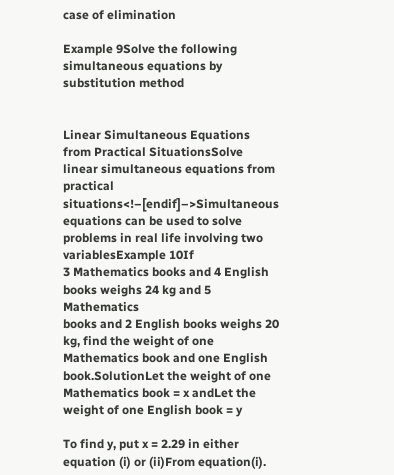case of elimination

Example 9Solve the following simultaneous equations by substitution method


Linear Simultaneous Equations from Practical SituationsSolve linear simultaneous equations from practical situations<!–[endif]–>Simultaneous equations can be used to solve problems in real life involving two variablesExample 10If
3 Mathematics books and 4 English books weighs 24 kg and 5 Mathematics
books and 2 English books weighs 20 kg, find the weight of one
Mathematics book and one English book.SolutionLet the weight of one Mathematics book = x andLet the weight of one English book = y

To find y, put x = 2.29 in either equation (i) or (ii)From equation(i).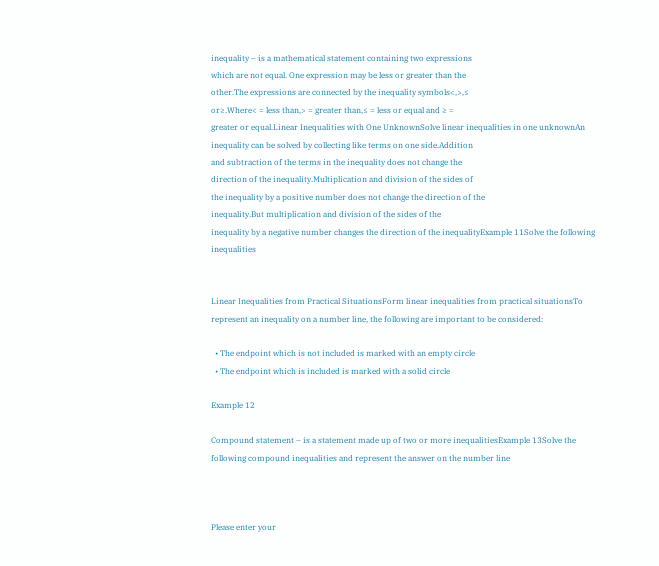inequality – is a mathematical statement containing two expressions
which are not equal. One expression may be less or greater than the
other.The expressions are connected by the inequality symbols<,>,≤
or≥.Where< = less than,> = greater than,≤ = less or equal and ≥ =
greater or equal.Linear Inequalities with One UnknownSolve linear inequalities in one unknownAn
inequality can be solved by collecting like terms on one side.Addition
and subtraction of the terms in the inequality does not change the
direction of the inequality.Multiplication and division of the sides of
the inequality by a positive number does not change the direction of the
inequality.But multiplication and division of the sides of the
inequality by a negative number changes the direction of the inequalityExample 11Solve the following inequalities


Linear Inequalities from Practical SituationsForm linear inequalities from practical situationsTo represent an inequality on a number line, the following are important to be considered:

  • The endpoint which is not included is marked with an empty circle
  • The endpoint which is included is marked with a solid circle

Example 12

Compound statement – is a statement made up of two or more inequalitiesExample 13Solve the following compound inequalities and represent the answer on the number line



Please enter your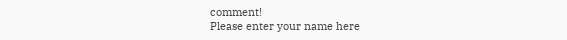comment!
Please enter your name here